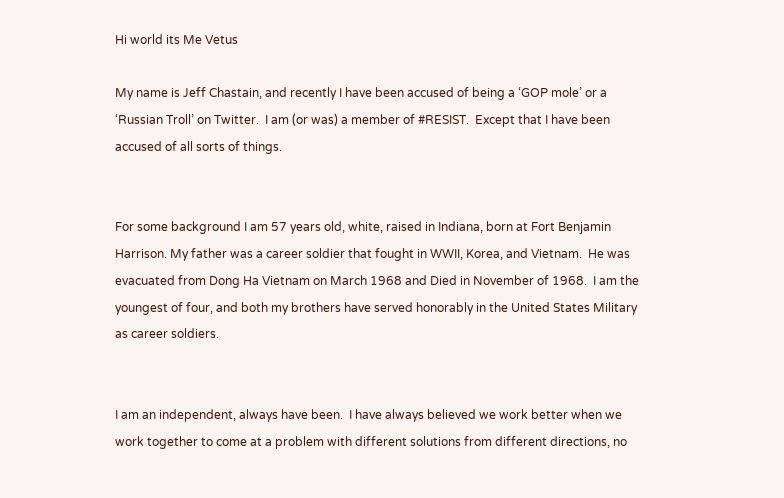Hi world its Me Vetus

My name is Jeff Chastain, and recently I have been accused of being a ‘GOP mole’ or a ‘Russian Troll’ on Twitter.  I am (or was) a member of #RESIST.  Except that I have been accused of all sorts of things.


For some background I am 57 years old, white, raised in Indiana, born at Fort Benjamin Harrison. My father was a career soldier that fought in WWII, Korea, and Vietnam.  He was evacuated from Dong Ha Vietnam on March 1968 and Died in November of 1968.  I am the youngest of four, and both my brothers have served honorably in the United States Military as career soldiers.


I am an independent, always have been.  I have always believed we work better when we work together to come at a problem with different solutions from different directions, no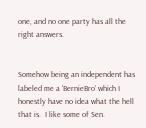one, and no one party has all the right answers.


Somehow being an independent has labeled me a ‘BernieBro’ which I honestly have no idea what the hell that is.  I like some of Sen.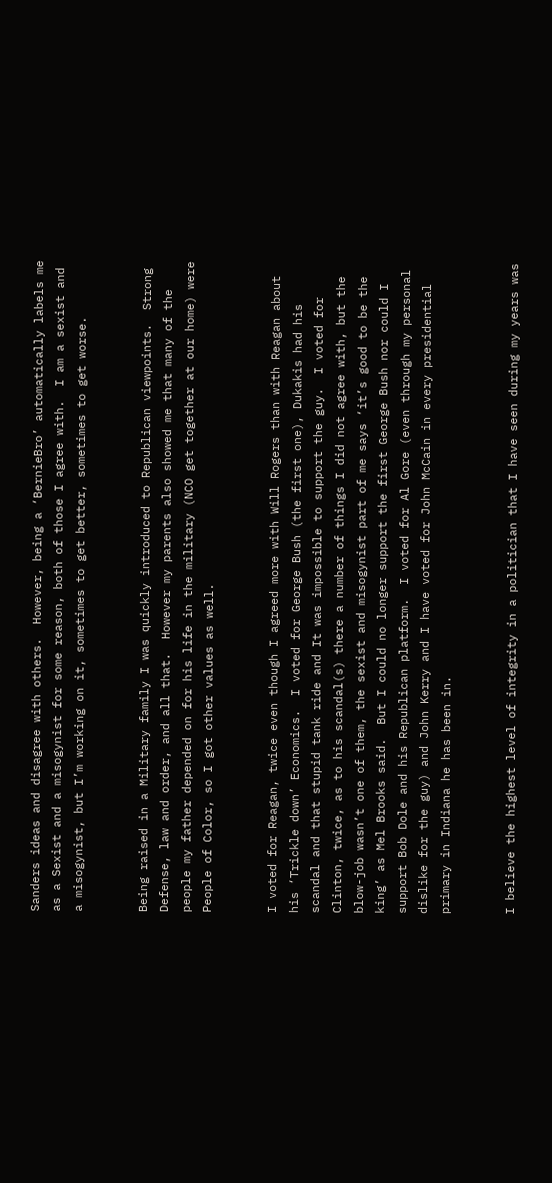Sanders ideas and disagree with others.  However, being a ‘BernieBro’ automatically labels me as a Sexist and a misogynist for some reason, both of those I agree with.  I am a sexist and a misogynist, but I’m working on it, sometimes to get better, sometimes to get worse.


Being raised in a Military family I was quickly introduced to Republican viewpoints.  Strong Defense, law and order, and all that.  However my parents also showed me that many of the people my father depended on for his life in the military (NCO get together at our home) were People of Color, so I got other values as well.


I voted for Reagan, twice even though I agreed more with Will Rogers than with Reagan about his ‘Trickle down’ Economics.  I voted for George Bush (the first one), Dukakis had his scandal and that stupid tank ride and It was impossible to support the guy.  I voted for Clinton, twice, as to his scandal(s) there a number of things I did not agree with, but the blow-job wasn’t one of them, the sexist and misogynist part of me says ‘it’s good to be the king’ as Mel Brooks said.  But I could no longer support the first George Bush nor could I support Bob Dole and his Republican platform.  I voted for Al Gore (even through my personal dislike for the guy) and John Kerry and I have voted for John McCain in every presidential primary in Indiana he has been in.


I believe the highest level of integrity in a politician that I have seen during my years was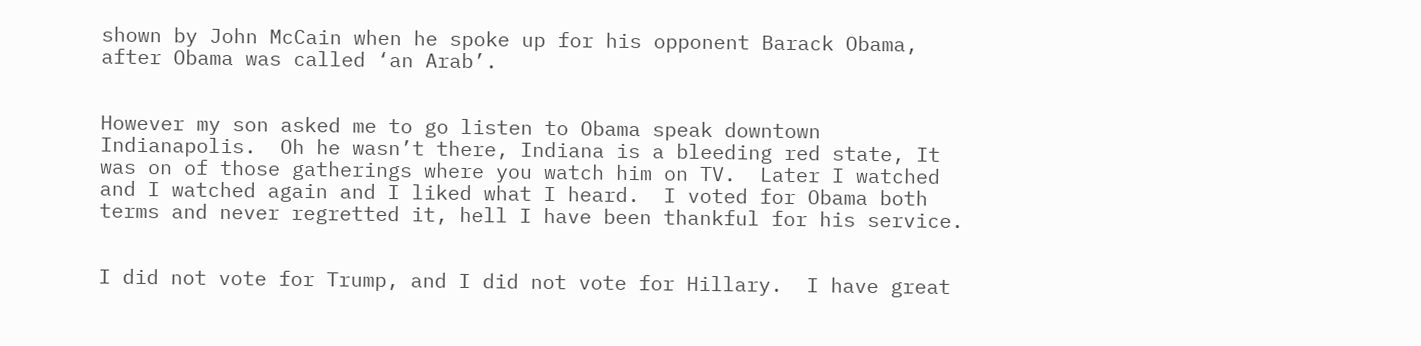shown by John McCain when he spoke up for his opponent Barack Obama, after Obama was called ‘an Arab’.


However my son asked me to go listen to Obama speak downtown Indianapolis.  Oh he wasn’t there, Indiana is a bleeding red state, It was on of those gatherings where you watch him on TV.  Later I watched and I watched again and I liked what I heard.  I voted for Obama both terms and never regretted it, hell I have been thankful for his service.


I did not vote for Trump, and I did not vote for Hillary.  I have great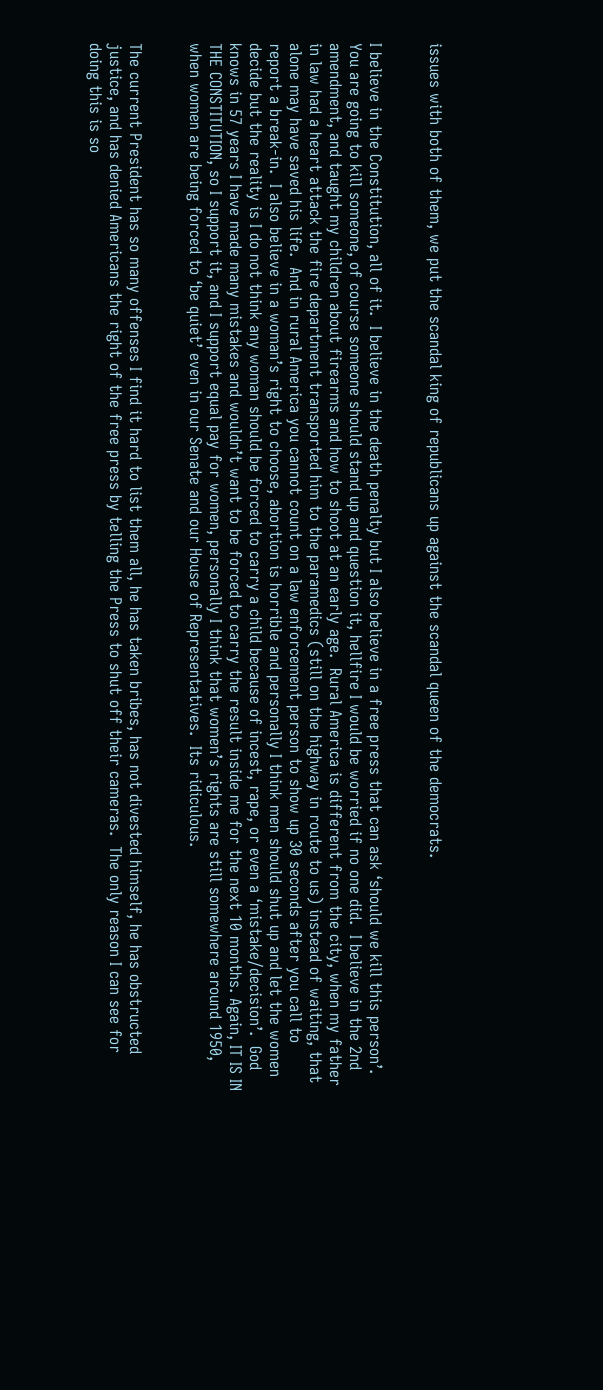issues with both of them, we put the scandal king of republicans up against the scandal queen of the democrats.


I believe in the Constitution, all of it.  I believe in the death penalty but I also believe in a free press that can ask ‘should we kill this person’.  You are going to kill someone, of course someone should stand up and question it, hellfire I would be worried if no one did.  I believe in the 2nd amendment, and taught my children about firearms and how to shoot at an early age.  Rural America is different from the city, when my father in law had a heart attack the fire department transported him to the paramedics (still on the highway in route to us) instead of waiting, that alone may have saved his life.  And in rural America you cannot count on a law enforcement person to show up 30 seconds after you call to report a break-in.  I also believe in a woman’s right to choose, abortion is horrible and personally I think men should shut up and let the women decide but the reality is I do not think any woman should be forced to carry a child because of incest, rape, or even a ‘mistake/decision’.  God knows in 57 years I have made many mistakes and wouldn’t want to be forced to carry the result inside me for the next 10 months. Again, IT IS IN THE CONSTITUTION, so I support it, and I support equal pay for women, personally I think that women’s rights are still somewhere around 1950, when women are being forced to ‘be quiet’ even in our Senate and our House of Representatives.  Its ridiculous.


The current President has so many offenses I find it hard to list them all, he has taken bribes, has not divested himself, he has obstructed justice, and has denied Americans the right of the free press by telling the Press to shut off their cameras.  The only reason I can see for doing this is so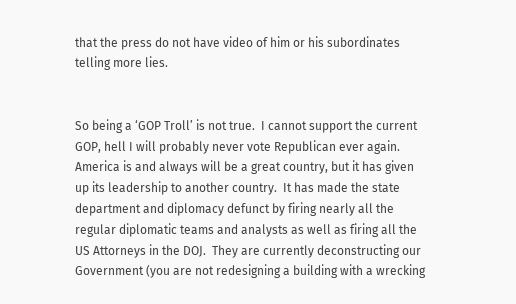that the press do not have video of him or his subordinates telling more lies.


So being a ‘GOP Troll’ is not true.  I cannot support the current GOP, hell I will probably never vote Republican ever again.  America is and always will be a great country, but it has given up its leadership to another country.  It has made the state department and diplomacy defunct by firing nearly all the regular diplomatic teams and analysts as well as firing all the US Attorneys in the DOJ.  They are currently deconstructing our Government (you are not redesigning a building with a wrecking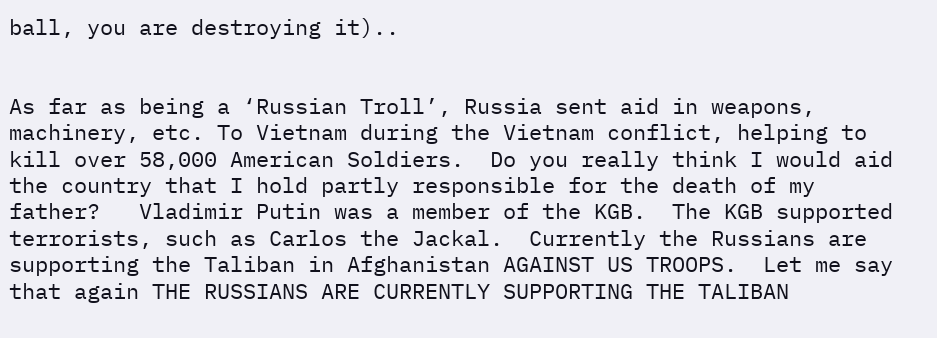ball, you are destroying it)..


As far as being a ‘Russian Troll’, Russia sent aid in weapons, machinery, etc. To Vietnam during the Vietnam conflict, helping to kill over 58,000 American Soldiers.  Do you really think I would aid the country that I hold partly responsible for the death of my father?   Vladimir Putin was a member of the KGB.  The KGB supported terrorists, such as Carlos the Jackal.  Currently the Russians are supporting the Taliban in Afghanistan AGAINST US TROOPS.  Let me say that again THE RUSSIANS ARE CURRENTLY SUPPORTING THE TALIBAN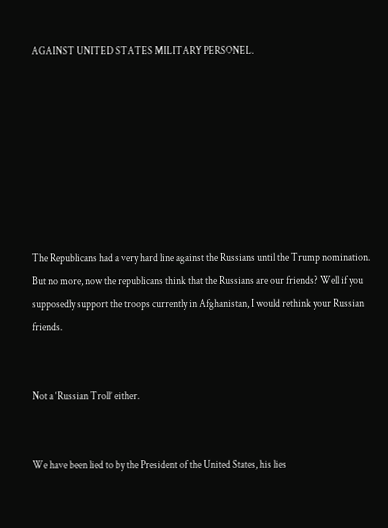AGAINST UNITED STATES MILITARY PERSONEL.








The Republicans had a very hard line against the Russians until the Trump nomination. But no more, now the republicans think that the Russians are our friends? Well if you supposedly support the troops currently in Afghanistan, I would rethink your Russian friends.


Not a ‘Russian Troll’ either.


We have been lied to by the President of the United States, his lies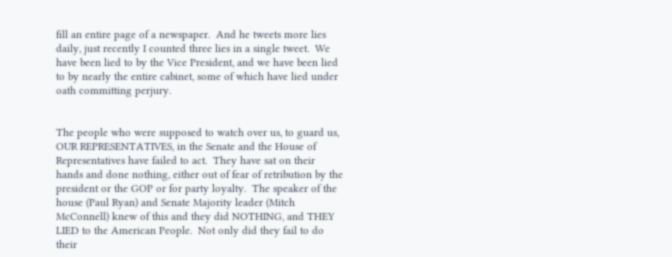fill an entire page of a newspaper.  And he tweets more lies daily, just recently I counted three lies in a single tweet.  We have been lied to by the Vice President, and we have been lied to by nearly the entire cabinet, some of which have lied under oath committing perjury.


The people who were supposed to watch over us, to guard us, OUR REPRESENTATIVES, in the Senate and the House of Representatives have failed to act.  They have sat on their hands and done nothing, either out of fear of retribution by the president or the GOP or for party loyalty.  The speaker of the house (Paul Ryan) and Senate Majority leader (Mitch McConnell) knew of this and they did NOTHING, and THEY LIED to the American People.  Not only did they fail to do their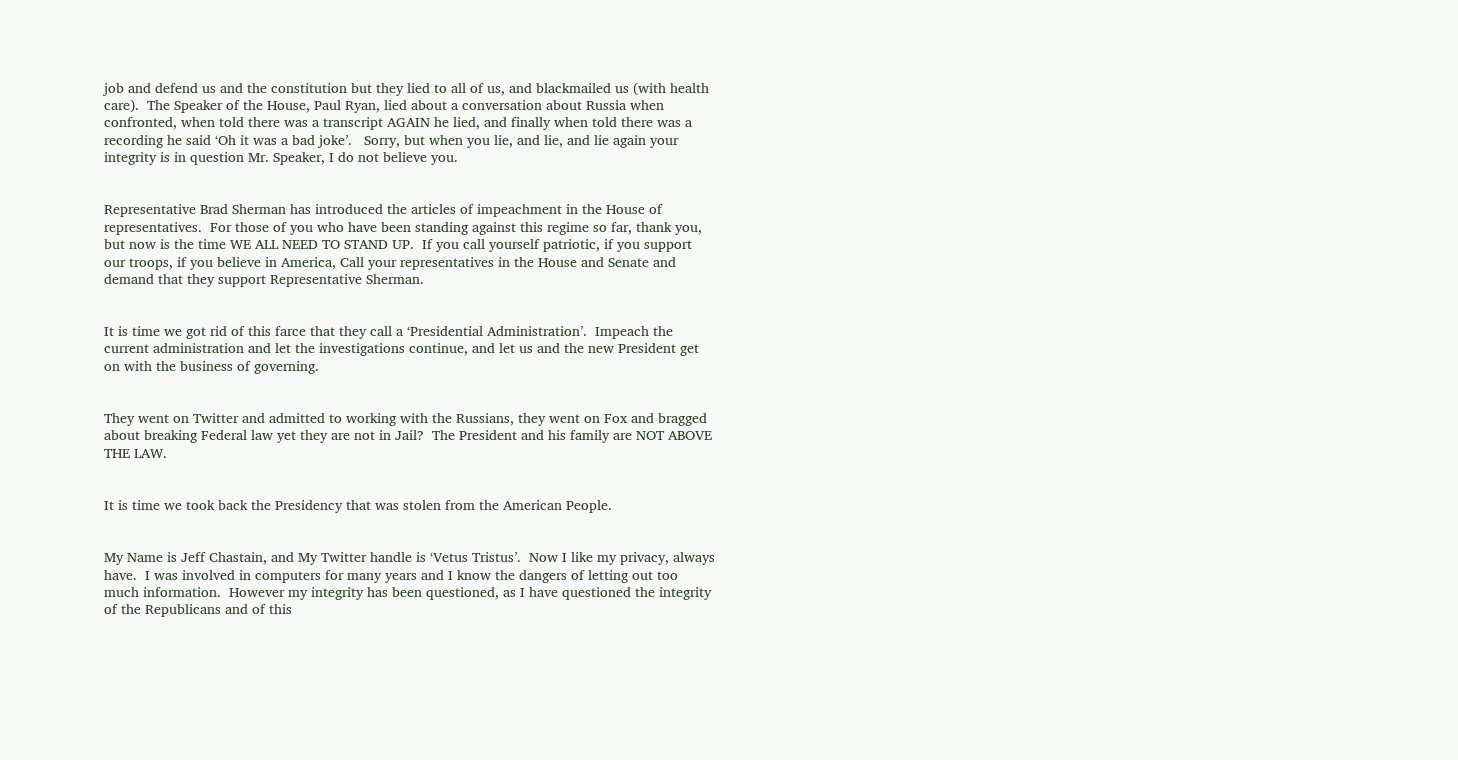job and defend us and the constitution but they lied to all of us, and blackmailed us (with health care).  The Speaker of the House, Paul Ryan, lied about a conversation about Russia when confronted, when told there was a transcript AGAIN he lied, and finally when told there was a recording he said ‘Oh it was a bad joke’.   Sorry, but when you lie, and lie, and lie again your integrity is in question Mr. Speaker, I do not believe you.


Representative Brad Sherman has introduced the articles of impeachment in the House of representatives.  For those of you who have been standing against this regime so far, thank you, but now is the time WE ALL NEED TO STAND UP.  If you call yourself patriotic, if you support our troops, if you believe in America, Call your representatives in the House and Senate and demand that they support Representative Sherman.


It is time we got rid of this farce that they call a ‘Presidential Administration’.  Impeach the current administration and let the investigations continue, and let us and the new President get on with the business of governing.


They went on Twitter and admitted to working with the Russians, they went on Fox and bragged about breaking Federal law yet they are not in Jail?  The President and his family are NOT ABOVE THE LAW.


It is time we took back the Presidency that was stolen from the American People.


My Name is Jeff Chastain, and My Twitter handle is ‘Vetus Tristus’.  Now I like my privacy, always have.  I was involved in computers for many years and I know the dangers of letting out too much information.  However my integrity has been questioned, as I have questioned the integrity of the Republicans and of this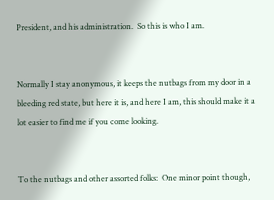President, and his administration.  So this is who I am.


Normally I stay anonymous, it keeps the nutbags from my door in a bleeding red state, but here it is, and here I am, this should make it a lot easier to find me if you come looking.


To the nutbags and other assorted folks:  One minor point though,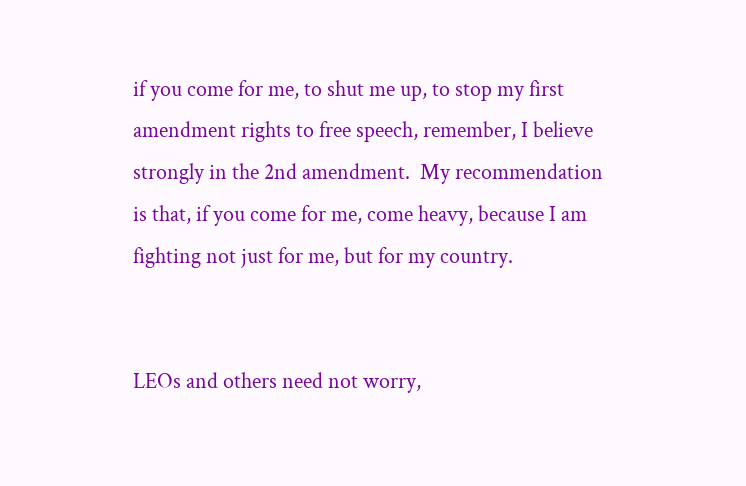if you come for me, to shut me up, to stop my first amendment rights to free speech, remember, I believe strongly in the 2nd amendment.  My recommendation is that, if you come for me, come heavy, because I am fighting not just for me, but for my country.


LEOs and others need not worry,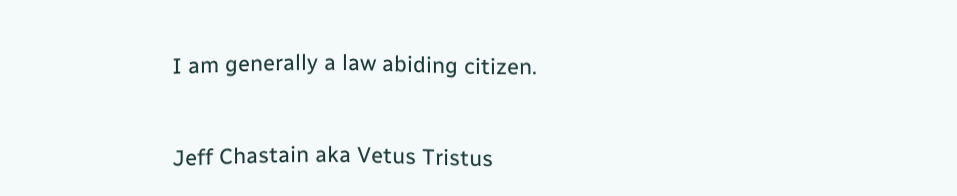I am generally a law abiding citizen.


Jeff Chastain aka Vetus Tristus